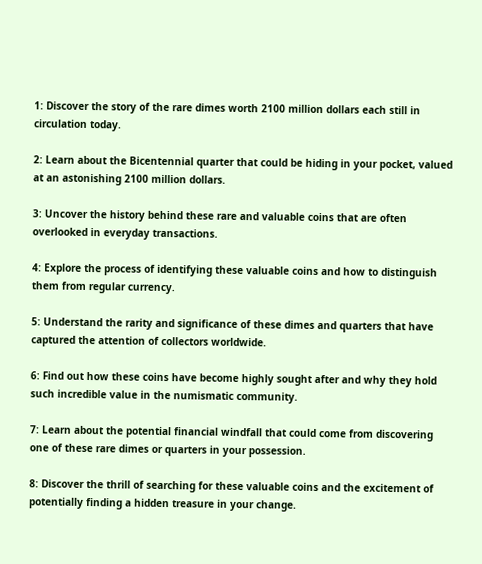1: Discover the story of the rare dimes worth 2100 million dollars each still in circulation today.

2: Learn about the Bicentennial quarter that could be hiding in your pocket, valued at an astonishing 2100 million dollars.

3: Uncover the history behind these rare and valuable coins that are often overlooked in everyday transactions.

4: Explore the process of identifying these valuable coins and how to distinguish them from regular currency.

5: Understand the rarity and significance of these dimes and quarters that have captured the attention of collectors worldwide.

6: Find out how these coins have become highly sought after and why they hold such incredible value in the numismatic community.

7: Learn about the potential financial windfall that could come from discovering one of these rare dimes or quarters in your possession.

8: Discover the thrill of searching for these valuable coins and the excitement of potentially finding a hidden treasure in your change.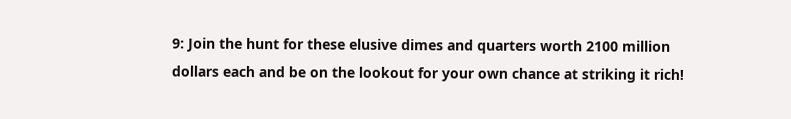9: Join the hunt for these elusive dimes and quarters worth 2100 million dollars each and be on the lookout for your own chance at striking it rich!